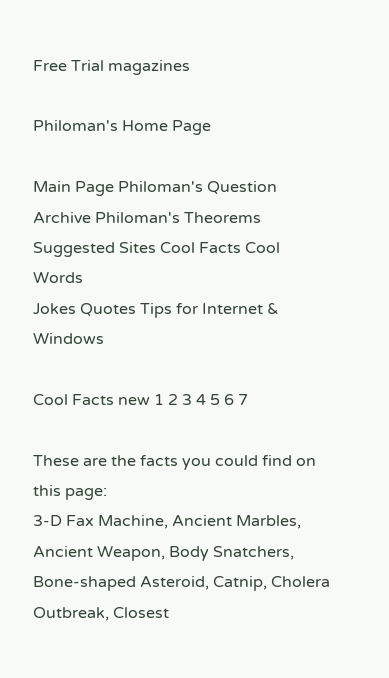Free Trial magazines

Philoman's Home Page

Main Page Philoman's Question Archive Philoman's Theorems
Suggested Sites Cool Facts Cool Words
Jokes Quotes Tips for Internet & Windows

Cool Facts new 1 2 3 4 5 6 7

These are the facts you could find on this page:
3-D Fax Machine, Ancient Marbles, Ancient Weapon, Body Snatchers, Bone-shaped Asteroid, Catnip, Cholera Outbreak, Closest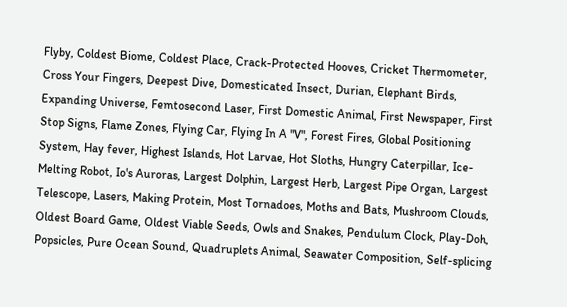Flyby, Coldest Biome, Coldest Place, Crack-Protected Hooves, Cricket Thermometer, Cross Your Fingers, Deepest Dive, Domesticated Insect, Durian, Elephant Birds, Expanding Universe, Femtosecond Laser, First Domestic Animal, First Newspaper, First Stop Signs, Flame Zones, Flying Car, Flying In A "V", Forest Fires, Global Positioning System, Hay fever, Highest Islands, Hot Larvae, Hot Sloths, Hungry Caterpillar, Ice-Melting Robot, Io's Auroras, Largest Dolphin, Largest Herb, Largest Pipe Organ, Largest Telescope, Lasers, Making Protein, Most Tornadoes, Moths and Bats, Mushroom Clouds, Oldest Board Game, Oldest Viable Seeds, Owls and Snakes, Pendulum Clock, Play-Doh, Popsicles, Pure Ocean Sound, Quadruplets Animal, Seawater Composition, Self-splicing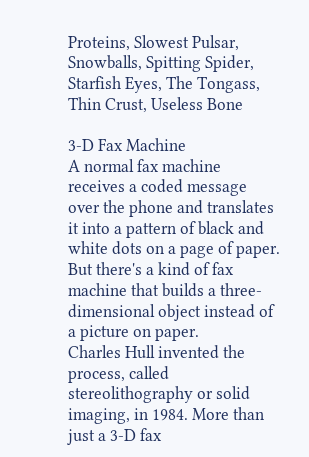Proteins, Slowest Pulsar, Snowballs, Spitting Spider, Starfish Eyes, The Tongass, Thin Crust, Useless Bone

3-D Fax Machine
A normal fax machine receives a coded message over the phone and translates it into a pattern of black and white dots on a page of paper. But there's a kind of fax machine that builds a three- dimensional object instead of a picture on paper.
Charles Hull invented the process, called stereolithography or solid imaging, in 1984. More than just a 3-D fax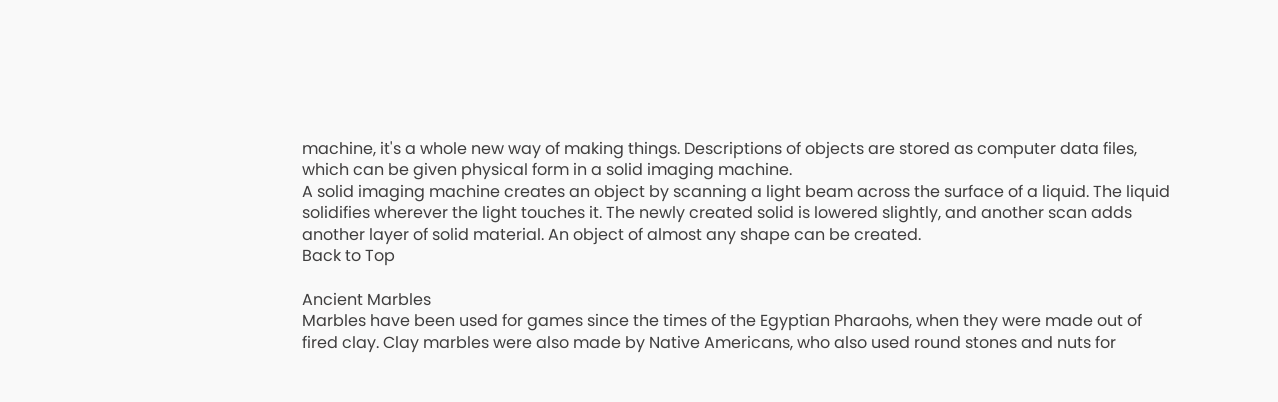machine, it's a whole new way of making things. Descriptions of objects are stored as computer data files, which can be given physical form in a solid imaging machine.
A solid imaging machine creates an object by scanning a light beam across the surface of a liquid. The liquid solidifies wherever the light touches it. The newly created solid is lowered slightly, and another scan adds another layer of solid material. An object of almost any shape can be created.
Back to Top

Ancient Marbles
Marbles have been used for games since the times of the Egyptian Pharaohs, when they were made out of fired clay. Clay marbles were also made by Native Americans, who also used round stones and nuts for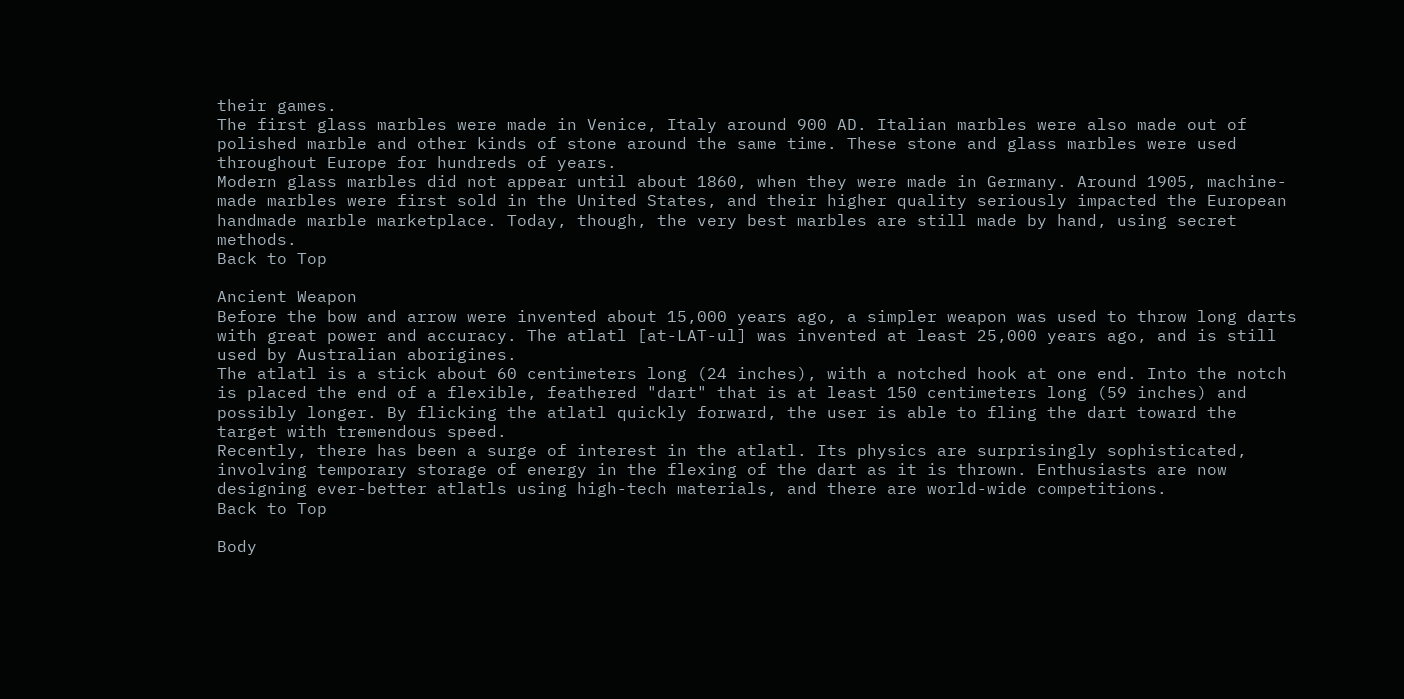their games.
The first glass marbles were made in Venice, Italy around 900 AD. Italian marbles were also made out of polished marble and other kinds of stone around the same time. These stone and glass marbles were used throughout Europe for hundreds of years.
Modern glass marbles did not appear until about 1860, when they were made in Germany. Around 1905, machine-made marbles were first sold in the United States, and their higher quality seriously impacted the European handmade marble marketplace. Today, though, the very best marbles are still made by hand, using secret methods.
Back to Top

Ancient Weapon
Before the bow and arrow were invented about 15,000 years ago, a simpler weapon was used to throw long darts with great power and accuracy. The atlatl [at-LAT-ul] was invented at least 25,000 years ago, and is still used by Australian aborigines.
The atlatl is a stick about 60 centimeters long (24 inches), with a notched hook at one end. Into the notch is placed the end of a flexible, feathered "dart" that is at least 150 centimeters long (59 inches) and possibly longer. By flicking the atlatl quickly forward, the user is able to fling the dart toward the target with tremendous speed.
Recently, there has been a surge of interest in the atlatl. Its physics are surprisingly sophisticated, involving temporary storage of energy in the flexing of the dart as it is thrown. Enthusiasts are now designing ever-better atlatls using high-tech materials, and there are world-wide competitions.
Back to Top

Body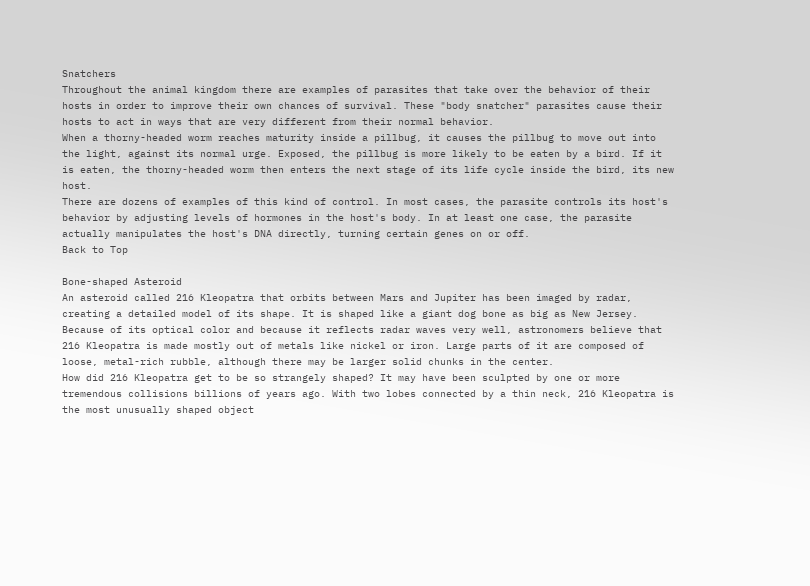Snatchers
Throughout the animal kingdom there are examples of parasites that take over the behavior of their hosts in order to improve their own chances of survival. These "body snatcher" parasites cause their hosts to act in ways that are very different from their normal behavior.
When a thorny-headed worm reaches maturity inside a pillbug, it causes the pillbug to move out into the light, against its normal urge. Exposed, the pillbug is more likely to be eaten by a bird. If it is eaten, the thorny-headed worm then enters the next stage of its life cycle inside the bird, its new host.
There are dozens of examples of this kind of control. In most cases, the parasite controls its host's behavior by adjusting levels of hormones in the host's body. In at least one case, the parasite actually manipulates the host's DNA directly, turning certain genes on or off.
Back to Top

Bone-shaped Asteroid
An asteroid called 216 Kleopatra that orbits between Mars and Jupiter has been imaged by radar, creating a detailed model of its shape. It is shaped like a giant dog bone as big as New Jersey.
Because of its optical color and because it reflects radar waves very well, astronomers believe that 216 Kleopatra is made mostly out of metals like nickel or iron. Large parts of it are composed of loose, metal-rich rubble, although there may be larger solid chunks in the center.
How did 216 Kleopatra get to be so strangely shaped? It may have been sculpted by one or more tremendous collisions billions of years ago. With two lobes connected by a thin neck, 216 Kleopatra is the most unusually shaped object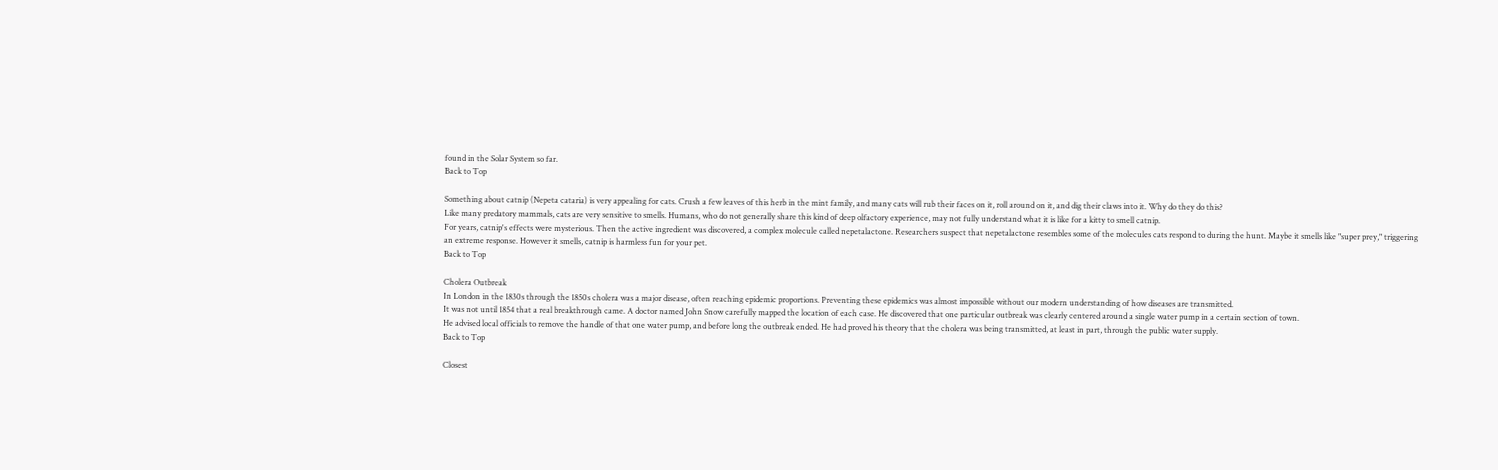found in the Solar System so far.
Back to Top

Something about catnip (Nepeta cataria) is very appealing for cats. Crush a few leaves of this herb in the mint family, and many cats will rub their faces on it, roll around on it, and dig their claws into it. Why do they do this?
Like many predatory mammals, cats are very sensitive to smells. Humans, who do not generally share this kind of deep olfactory experience, may not fully understand what it is like for a kitty to smell catnip.
For years, catnip's effects were mysterious. Then the active ingredient was discovered, a complex molecule called nepetalactone. Researchers suspect that nepetalactone resembles some of the molecules cats respond to during the hunt. Maybe it smells like "super prey," triggering an extreme response. However it smells, catnip is harmless fun for your pet.
Back to Top

Cholera Outbreak
In London in the 1830s through the 1850s cholera was a major disease, often reaching epidemic proportions. Preventing these epidemics was almost impossible without our modern understanding of how diseases are transmitted.
It was not until 1854 that a real breakthrough came. A doctor named John Snow carefully mapped the location of each case. He discovered that one particular outbreak was clearly centered around a single water pump in a certain section of town.
He advised local officials to remove the handle of that one water pump, and before long the outbreak ended. He had proved his theory that the cholera was being transmitted, at least in part, through the public water supply.
Back to Top

Closest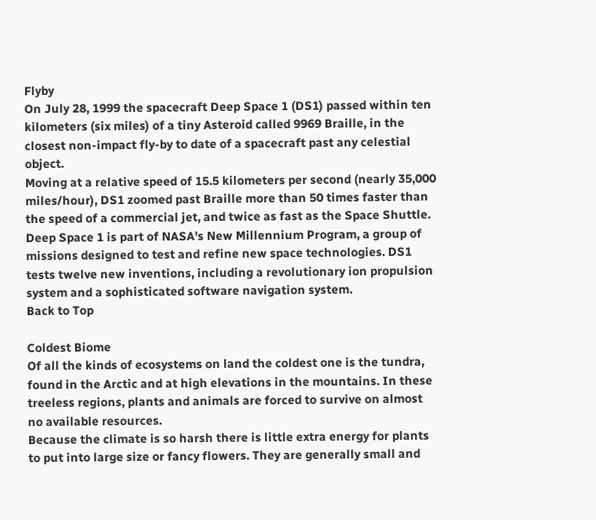Flyby
On July 28, 1999 the spacecraft Deep Space 1 (DS1) passed within ten kilometers (six miles) of a tiny Asteroid called 9969 Braille, in the closest non-impact fly-by to date of a spacecraft past any celestial object.
Moving at a relative speed of 15.5 kilometers per second (nearly 35,000 miles/hour), DS1 zoomed past Braille more than 50 times faster than the speed of a commercial jet, and twice as fast as the Space Shuttle.
Deep Space 1 is part of NASA's New Millennium Program, a group of missions designed to test and refine new space technologies. DS1 tests twelve new inventions, including a revolutionary ion propulsion system and a sophisticated software navigation system.
Back to Top

Coldest Biome
Of all the kinds of ecosystems on land the coldest one is the tundra, found in the Arctic and at high elevations in the mountains. In these treeless regions, plants and animals are forced to survive on almost no available resources.
Because the climate is so harsh there is little extra energy for plants to put into large size or fancy flowers. They are generally small and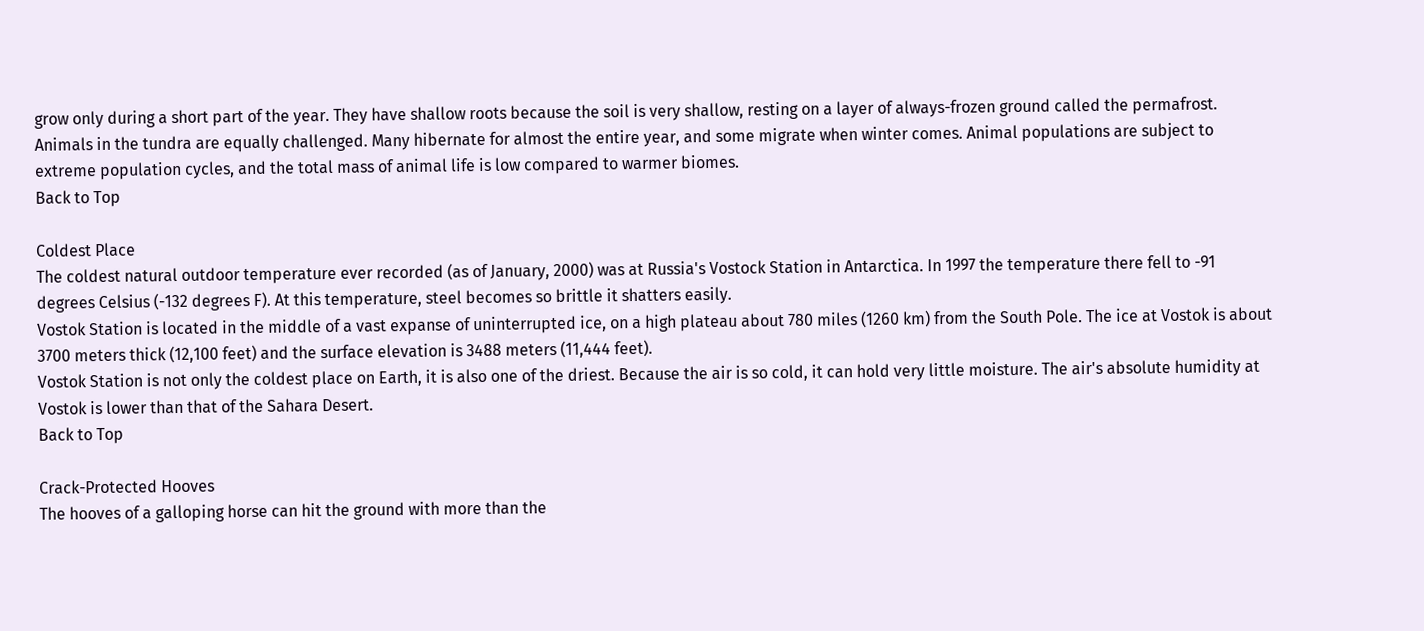grow only during a short part of the year. They have shallow roots because the soil is very shallow, resting on a layer of always-frozen ground called the permafrost.
Animals in the tundra are equally challenged. Many hibernate for almost the entire year, and some migrate when winter comes. Animal populations are subject to extreme population cycles, and the total mass of animal life is low compared to warmer biomes.
Back to Top

Coldest Place
The coldest natural outdoor temperature ever recorded (as of January, 2000) was at Russia's Vostock Station in Antarctica. In 1997 the temperature there fell to -91 degrees Celsius (-132 degrees F). At this temperature, steel becomes so brittle it shatters easily.
Vostok Station is located in the middle of a vast expanse of uninterrupted ice, on a high plateau about 780 miles (1260 km) from the South Pole. The ice at Vostok is about 3700 meters thick (12,100 feet) and the surface elevation is 3488 meters (11,444 feet).
Vostok Station is not only the coldest place on Earth, it is also one of the driest. Because the air is so cold, it can hold very little moisture. The air's absolute humidity at Vostok is lower than that of the Sahara Desert.
Back to Top

Crack-Protected Hooves
The hooves of a galloping horse can hit the ground with more than the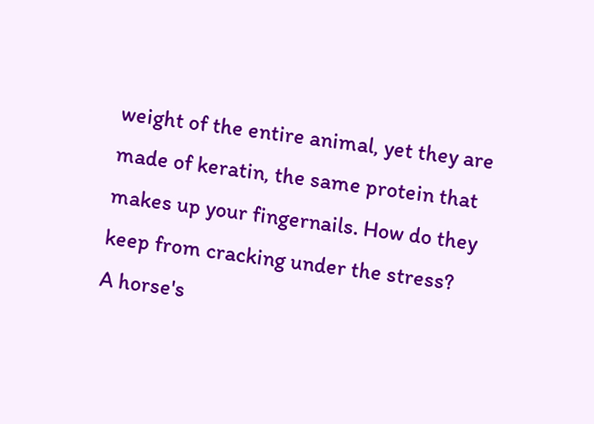weight of the entire animal, yet they are made of keratin, the same protein that makes up your fingernails. How do they keep from cracking under the stress?
A horse's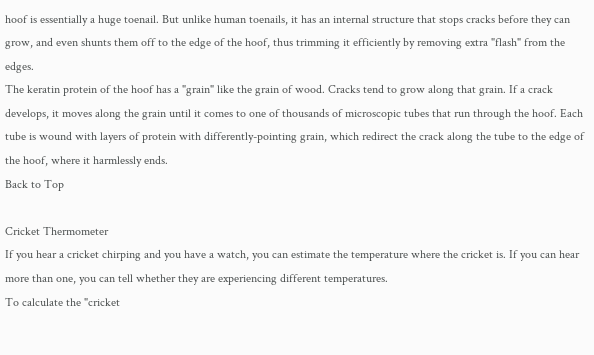hoof is essentially a huge toenail. But unlike human toenails, it has an internal structure that stops cracks before they can grow, and even shunts them off to the edge of the hoof, thus trimming it efficiently by removing extra "flash" from the edges.
The keratin protein of the hoof has a "grain" like the grain of wood. Cracks tend to grow along that grain. If a crack develops, it moves along the grain until it comes to one of thousands of microscopic tubes that run through the hoof. Each tube is wound with layers of protein with differently-pointing grain, which redirect the crack along the tube to the edge of the hoof, where it harmlessly ends.
Back to Top

Cricket Thermometer
If you hear a cricket chirping and you have a watch, you can estimate the temperature where the cricket is. If you can hear more than one, you can tell whether they are experiencing different temperatures.
To calculate the "cricket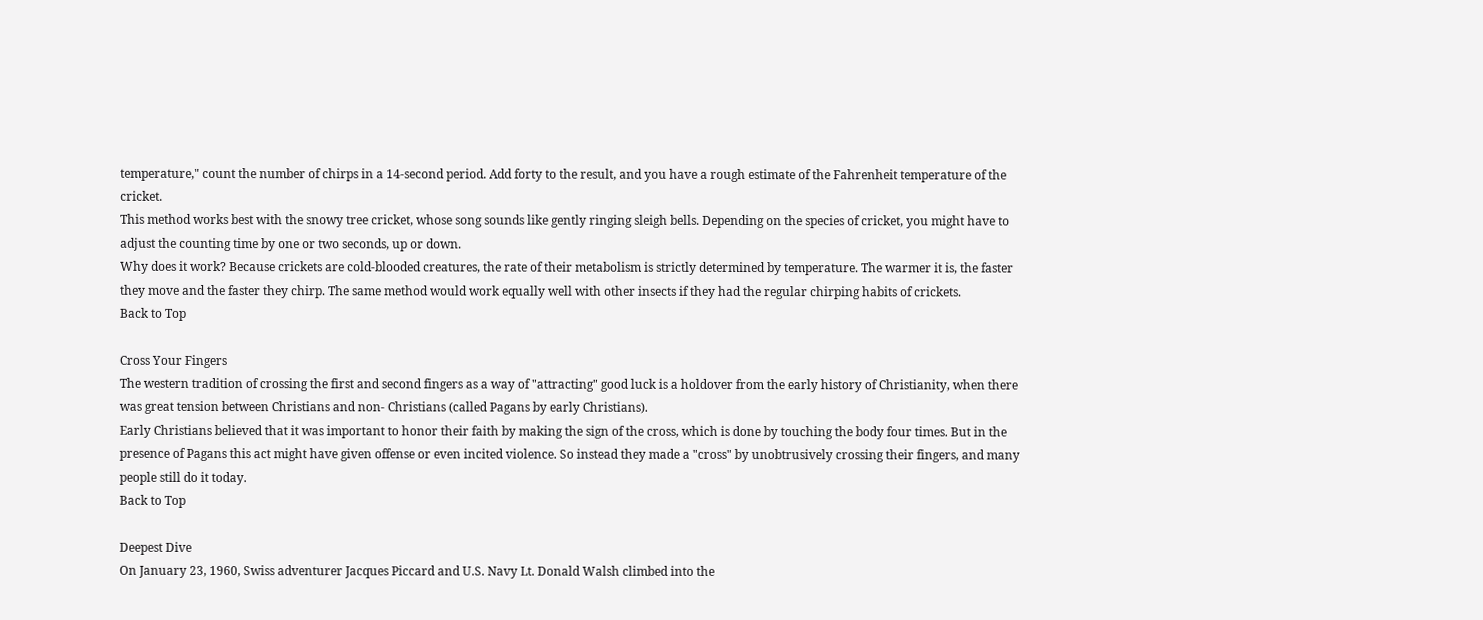temperature," count the number of chirps in a 14-second period. Add forty to the result, and you have a rough estimate of the Fahrenheit temperature of the cricket.
This method works best with the snowy tree cricket, whose song sounds like gently ringing sleigh bells. Depending on the species of cricket, you might have to adjust the counting time by one or two seconds, up or down.
Why does it work? Because crickets are cold-blooded creatures, the rate of their metabolism is strictly determined by temperature. The warmer it is, the faster they move and the faster they chirp. The same method would work equally well with other insects if they had the regular chirping habits of crickets.
Back to Top

Cross Your Fingers
The western tradition of crossing the first and second fingers as a way of "attracting" good luck is a holdover from the early history of Christianity, when there was great tension between Christians and non- Christians (called Pagans by early Christians).
Early Christians believed that it was important to honor their faith by making the sign of the cross, which is done by touching the body four times. But in the presence of Pagans this act might have given offense or even incited violence. So instead they made a "cross" by unobtrusively crossing their fingers, and many people still do it today.
Back to Top

Deepest Dive
On January 23, 1960, Swiss adventurer Jacques Piccard and U.S. Navy Lt. Donald Walsh climbed into the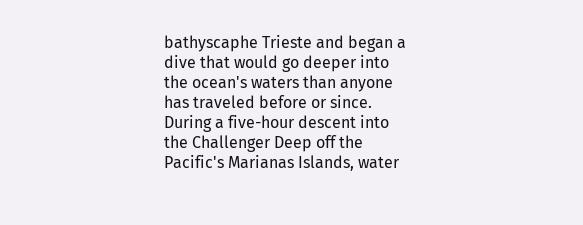bathyscaphe Trieste and began a dive that would go deeper into the ocean's waters than anyone has traveled before or since.
During a five-hour descent into the Challenger Deep off the Pacific's Marianas Islands, water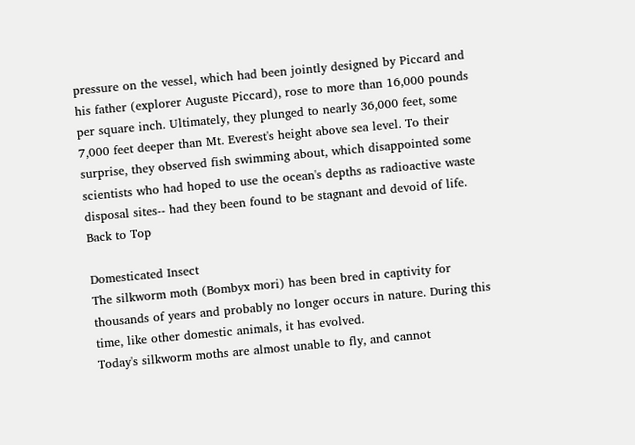pressure on the vessel, which had been jointly designed by Piccard and his father (explorer Auguste Piccard), rose to more than 16,000 pounds per square inch. Ultimately, they plunged to nearly 36,000 feet, some 7,000 feet deeper than Mt. Everest's height above sea level. To their surprise, they observed fish swimming about, which disappointed some scientists who had hoped to use the ocean's depths as radioactive waste disposal sites-- had they been found to be stagnant and devoid of life.
Back to Top

Domesticated Insect
The silkworm moth (Bombyx mori) has been bred in captivity for thousands of years and probably no longer occurs in nature. During this time, like other domestic animals, it has evolved.
Today's silkworm moths are almost unable to fly, and cannot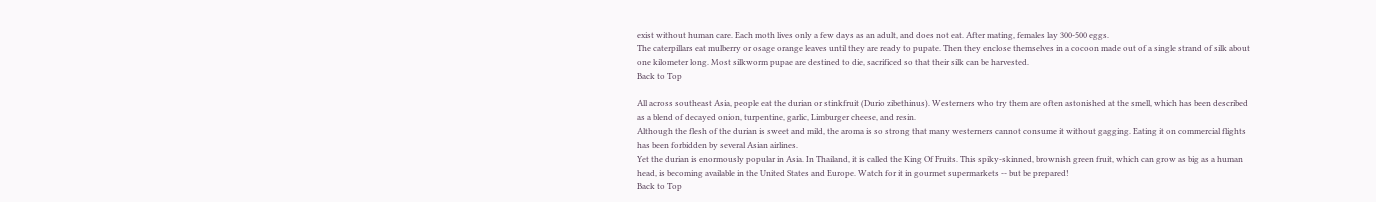exist without human care. Each moth lives only a few days as an adult, and does not eat. After mating, females lay 300-500 eggs.
The caterpillars eat mulberry or osage orange leaves until they are ready to pupate. Then they enclose themselves in a cocoon made out of a single strand of silk about one kilometer long. Most silkworm pupae are destined to die, sacrificed so that their silk can be harvested.
Back to Top

All across southeast Asia, people eat the durian or stinkfruit (Durio zibethinus). Westerners who try them are often astonished at the smell, which has been described as a blend of decayed onion, turpentine, garlic, Limburger cheese, and resin.
Although the flesh of the durian is sweet and mild, the aroma is so strong that many westerners cannot consume it without gagging. Eating it on commercial flights has been forbidden by several Asian airlines.
Yet the durian is enormously popular in Asia. In Thailand, it is called the King Of Fruits. This spiky-skinned, brownish green fruit, which can grow as big as a human head, is becoming available in the United States and Europe. Watch for it in gourmet supermarkets -- but be prepared!
Back to Top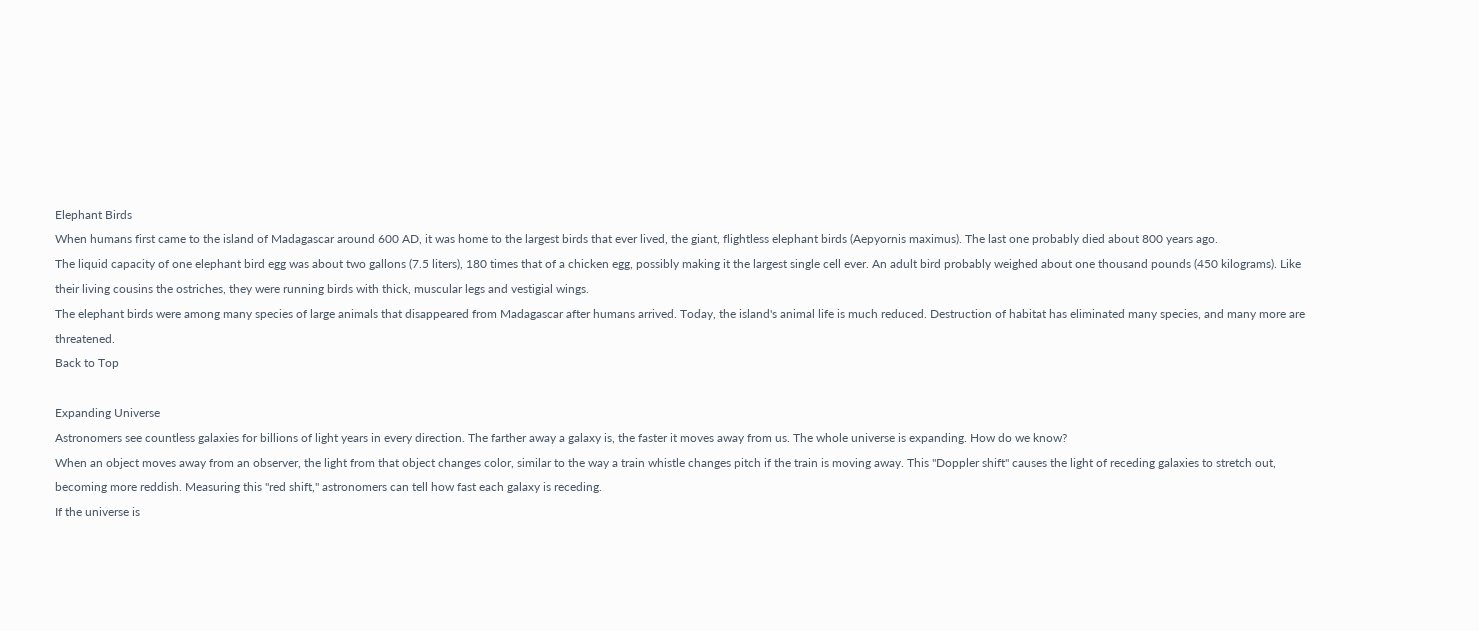Elephant Birds
When humans first came to the island of Madagascar around 600 AD, it was home to the largest birds that ever lived, the giant, flightless elephant birds (Aepyornis maximus). The last one probably died about 800 years ago.
The liquid capacity of one elephant bird egg was about two gallons (7.5 liters), 180 times that of a chicken egg, possibly making it the largest single cell ever. An adult bird probably weighed about one thousand pounds (450 kilograms). Like their living cousins the ostriches, they were running birds with thick, muscular legs and vestigial wings.
The elephant birds were among many species of large animals that disappeared from Madagascar after humans arrived. Today, the island's animal life is much reduced. Destruction of habitat has eliminated many species, and many more are threatened.
Back to Top

Expanding Universe
Astronomers see countless galaxies for billions of light years in every direction. The farther away a galaxy is, the faster it moves away from us. The whole universe is expanding. How do we know?
When an object moves away from an observer, the light from that object changes color, similar to the way a train whistle changes pitch if the train is moving away. This "Doppler shift" causes the light of receding galaxies to stretch out, becoming more reddish. Measuring this "red shift," astronomers can tell how fast each galaxy is receding.
If the universe is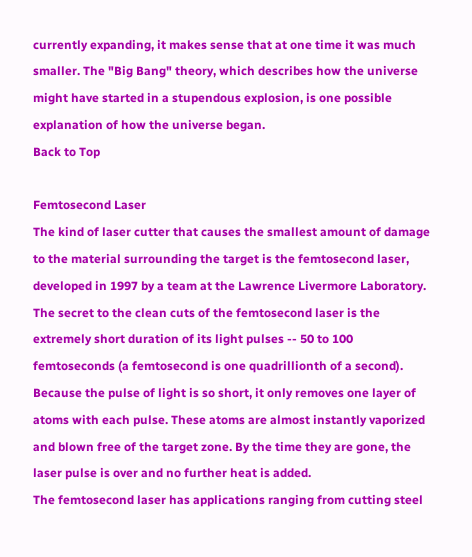currently expanding, it makes sense that at one time it was much smaller. The "Big Bang" theory, which describes how the universe might have started in a stupendous explosion, is one possible explanation of how the universe began.
Back to Top

Femtosecond Laser
The kind of laser cutter that causes the smallest amount of damage to the material surrounding the target is the femtosecond laser, developed in 1997 by a team at the Lawrence Livermore Laboratory.
The secret to the clean cuts of the femtosecond laser is the extremely short duration of its light pulses -- 50 to 100 femtoseconds (a femtosecond is one quadrillionth of a second). Because the pulse of light is so short, it only removes one layer of atoms with each pulse. These atoms are almost instantly vaporized and blown free of the target zone. By the time they are gone, the laser pulse is over and no further heat is added.
The femtosecond laser has applications ranging from cutting steel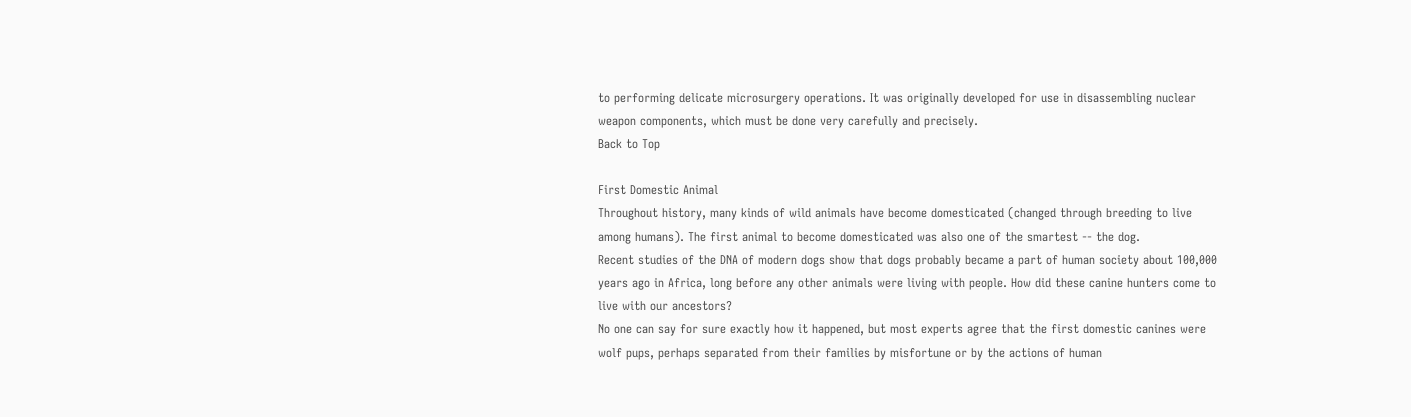to performing delicate microsurgery operations. It was originally developed for use in disassembling nuclear weapon components, which must be done very carefully and precisely.
Back to Top

First Domestic Animal
Throughout history, many kinds of wild animals have become domesticated (changed through breeding to live among humans). The first animal to become domesticated was also one of the smartest -- the dog.
Recent studies of the DNA of modern dogs show that dogs probably became a part of human society about 100,000 years ago in Africa, long before any other animals were living with people. How did these canine hunters come to live with our ancestors?
No one can say for sure exactly how it happened, but most experts agree that the first domestic canines were wolf pups, perhaps separated from their families by misfortune or by the actions of human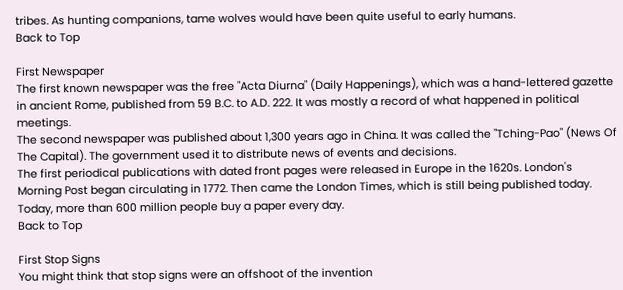tribes. As hunting companions, tame wolves would have been quite useful to early humans.
Back to Top

First Newspaper
The first known newspaper was the free "Acta Diurna" (Daily Happenings), which was a hand-lettered gazette in ancient Rome, published from 59 B.C. to A.D. 222. It was mostly a record of what happened in political meetings.
The second newspaper was published about 1,300 years ago in China. It was called the "Tching-Pao" (News Of The Capital). The government used it to distribute news of events and decisions.
The first periodical publications with dated front pages were released in Europe in the 1620s. London's Morning Post began circulating in 1772. Then came the London Times, which is still being published today. Today, more than 600 million people buy a paper every day.
Back to Top

First Stop Signs
You might think that stop signs were an offshoot of the invention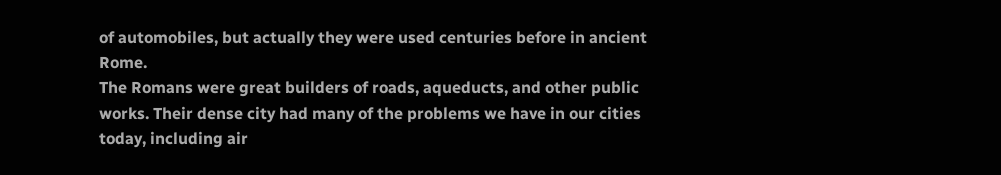of automobiles, but actually they were used centuries before in ancient Rome.
The Romans were great builders of roads, aqueducts, and other public works. Their dense city had many of the problems we have in our cities today, including air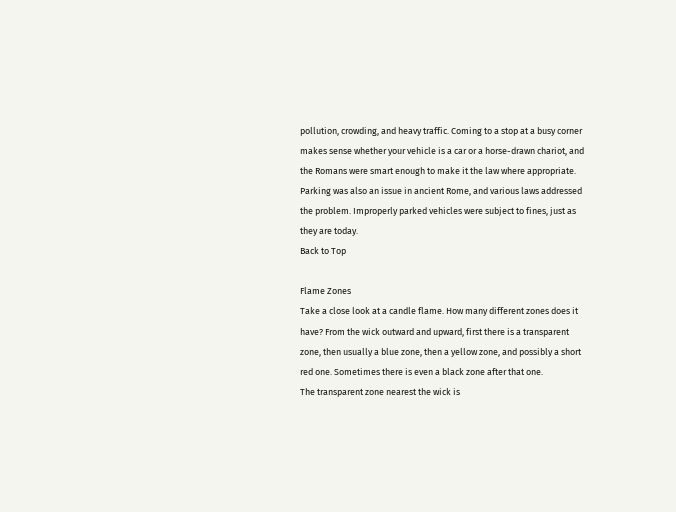pollution, crowding, and heavy traffic. Coming to a stop at a busy corner makes sense whether your vehicle is a car or a horse-drawn chariot, and the Romans were smart enough to make it the law where appropriate.
Parking was also an issue in ancient Rome, and various laws addressed the problem. Improperly parked vehicles were subject to fines, just as they are today.
Back to Top

Flame Zones
Take a close look at a candle flame. How many different zones does it have? From the wick outward and upward, first there is a transparent zone, then usually a blue zone, then a yellow zone, and possibly a short red one. Sometimes there is even a black zone after that one.
The transparent zone nearest the wick is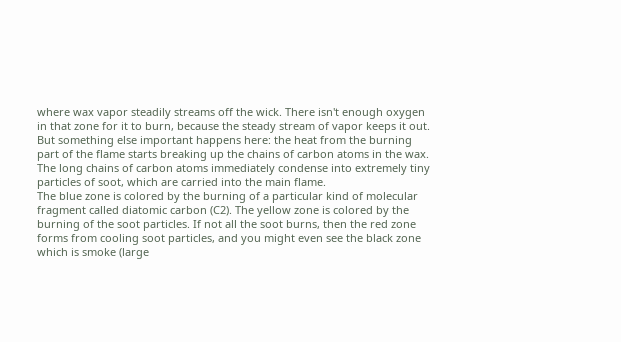where wax vapor steadily streams off the wick. There isn't enough oxygen in that zone for it to burn, because the steady stream of vapor keeps it out. But something else important happens here: the heat from the burning part of the flame starts breaking up the chains of carbon atoms in the wax. The long chains of carbon atoms immediately condense into extremely tiny particles of soot, which are carried into the main flame.
The blue zone is colored by the burning of a particular kind of molecular fragment called diatomic carbon (C2). The yellow zone is colored by the burning of the soot particles. If not all the soot burns, then the red zone forms from cooling soot particles, and you might even see the black zone which is smoke (large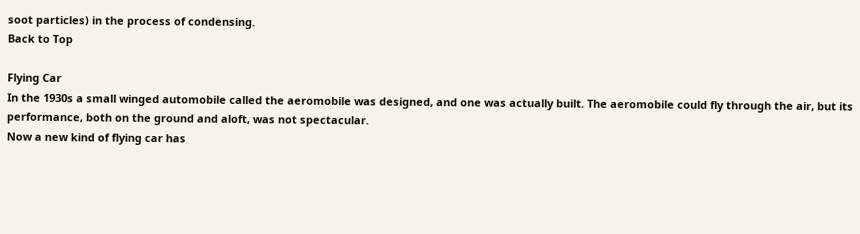soot particles) in the process of condensing.
Back to Top

Flying Car
In the 1930s a small winged automobile called the aeromobile was designed, and one was actually built. The aeromobile could fly through the air, but its performance, both on the ground and aloft, was not spectacular.
Now a new kind of flying car has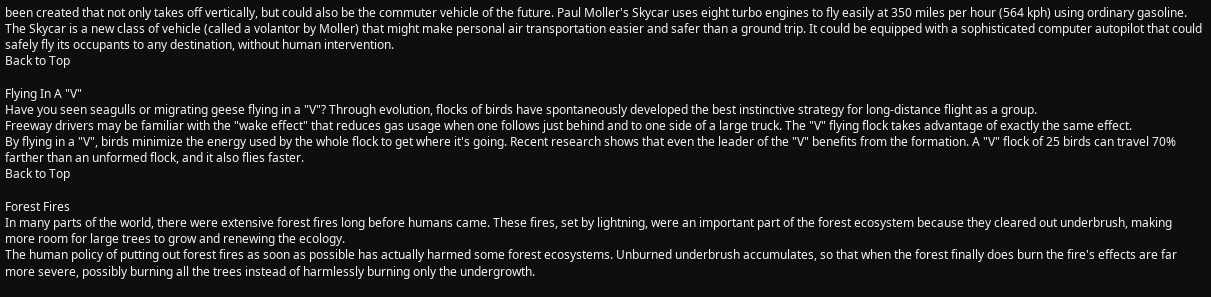been created that not only takes off vertically, but could also be the commuter vehicle of the future. Paul Moller's Skycar uses eight turbo engines to fly easily at 350 miles per hour (564 kph) using ordinary gasoline.
The Skycar is a new class of vehicle (called a volantor by Moller) that might make personal air transportation easier and safer than a ground trip. It could be equipped with a sophisticated computer autopilot that could safely fly its occupants to any destination, without human intervention.
Back to Top

Flying In A "V"
Have you seen seagulls or migrating geese flying in a "V"? Through evolution, flocks of birds have spontaneously developed the best instinctive strategy for long-distance flight as a group.
Freeway drivers may be familiar with the "wake effect" that reduces gas usage when one follows just behind and to one side of a large truck. The "V" flying flock takes advantage of exactly the same effect.
By flying in a "V", birds minimize the energy used by the whole flock to get where it's going. Recent research shows that even the leader of the "V" benefits from the formation. A "V" flock of 25 birds can travel 70% farther than an unformed flock, and it also flies faster.
Back to Top

Forest Fires
In many parts of the world, there were extensive forest fires long before humans came. These fires, set by lightning, were an important part of the forest ecosystem because they cleared out underbrush, making more room for large trees to grow and renewing the ecology.
The human policy of putting out forest fires as soon as possible has actually harmed some forest ecosystems. Unburned underbrush accumulates, so that when the forest finally does burn the fire's effects are far more severe, possibly burning all the trees instead of harmlessly burning only the undergrowth.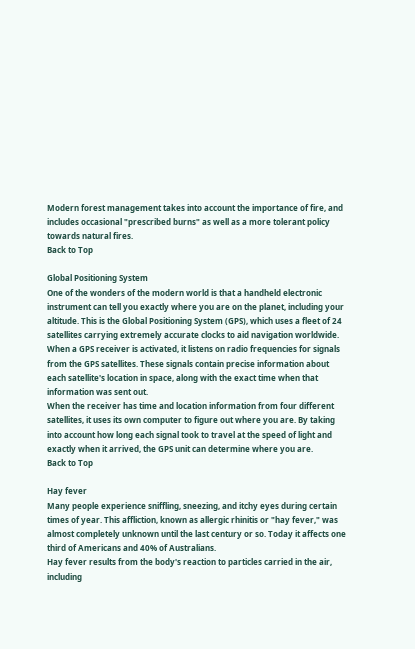Modern forest management takes into account the importance of fire, and includes occasional "prescribed burns" as well as a more tolerant policy towards natural fires.
Back to Top

Global Positioning System
One of the wonders of the modern world is that a handheld electronic instrument can tell you exactly where you are on the planet, including your altitude. This is the Global Positioning System (GPS), which uses a fleet of 24 satellites carrying extremely accurate clocks to aid navigation worldwide.
When a GPS receiver is activated, it listens on radio frequencies for signals from the GPS satellites. These signals contain precise information about each satellite's location in space, along with the exact time when that information was sent out.
When the receiver has time and location information from four different satellites, it uses its own computer to figure out where you are. By taking into account how long each signal took to travel at the speed of light and exactly when it arrived, the GPS unit can determine where you are.
Back to Top

Hay fever
Many people experience sniffling, sneezing, and itchy eyes during certain times of year. This affliction, known as allergic rhinitis or "hay fever," was almost completely unknown until the last century or so. Today it affects one third of Americans and 40% of Australians.
Hay fever results from the body's reaction to particles carried in the air, including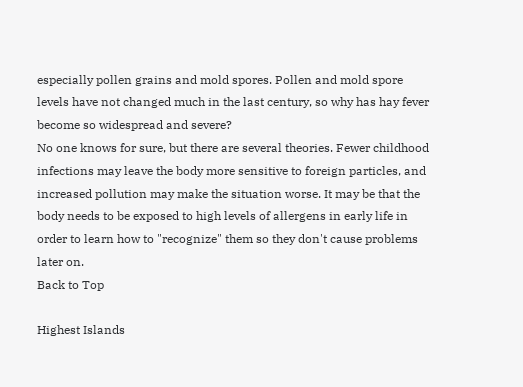especially pollen grains and mold spores. Pollen and mold spore levels have not changed much in the last century, so why has hay fever become so widespread and severe?
No one knows for sure, but there are several theories. Fewer childhood infections may leave the body more sensitive to foreign particles, and increased pollution may make the situation worse. It may be that the body needs to be exposed to high levels of allergens in early life in order to learn how to "recognize" them so they don't cause problems later on.
Back to Top

Highest Islands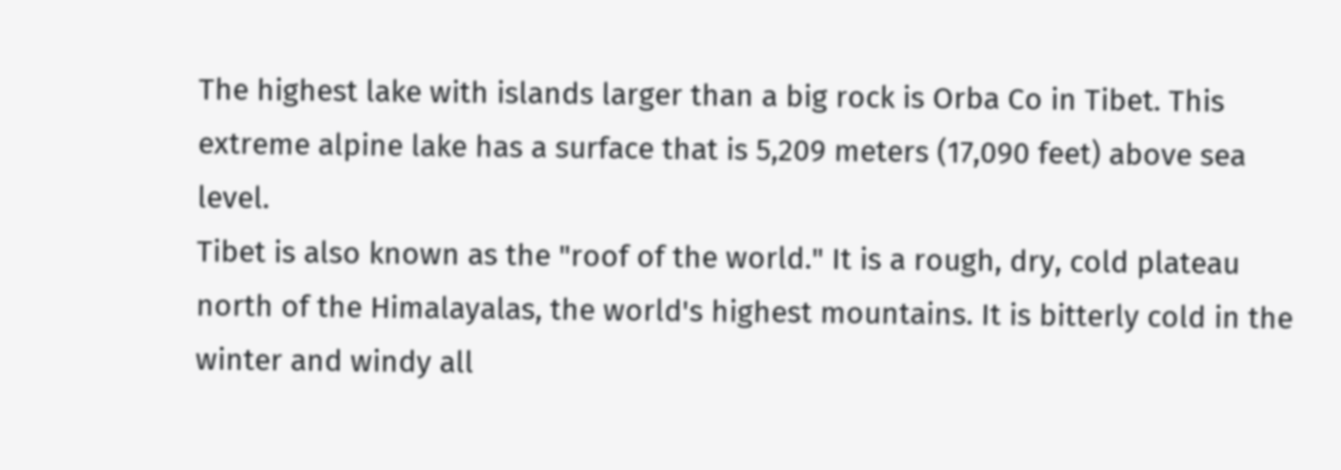The highest lake with islands larger than a big rock is Orba Co in Tibet. This extreme alpine lake has a surface that is 5,209 meters (17,090 feet) above sea level.
Tibet is also known as the "roof of the world." It is a rough, dry, cold plateau north of the Himalayalas, the world's highest mountains. It is bitterly cold in the winter and windy all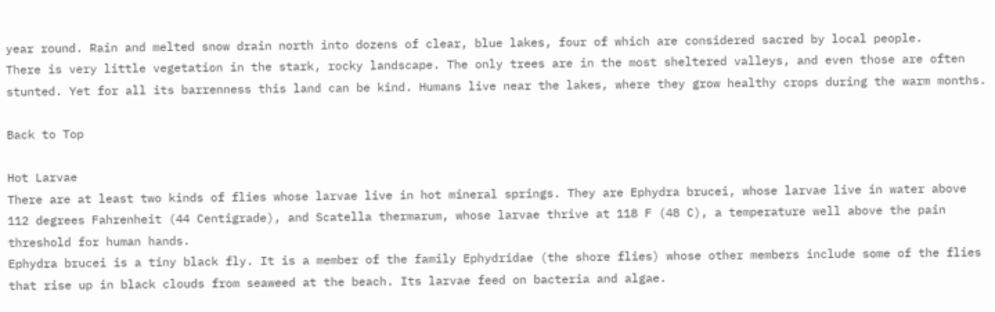year round. Rain and melted snow drain north into dozens of clear, blue lakes, four of which are considered sacred by local people.
There is very little vegetation in the stark, rocky landscape. The only trees are in the most sheltered valleys, and even those are often stunted. Yet for all its barrenness this land can be kind. Humans live near the lakes, where they grow healthy crops during the warm months.

Back to Top

Hot Larvae
There are at least two kinds of flies whose larvae live in hot mineral springs. They are Ephydra brucei, whose larvae live in water above 112 degrees Fahrenheit (44 Centigrade), and Scatella thermarum, whose larvae thrive at 118 F (48 C), a temperature well above the pain threshold for human hands.
Ephydra brucei is a tiny black fly. It is a member of the family Ephydridae (the shore flies) whose other members include some of the flies that rise up in black clouds from seaweed at the beach. Its larvae feed on bacteria and algae.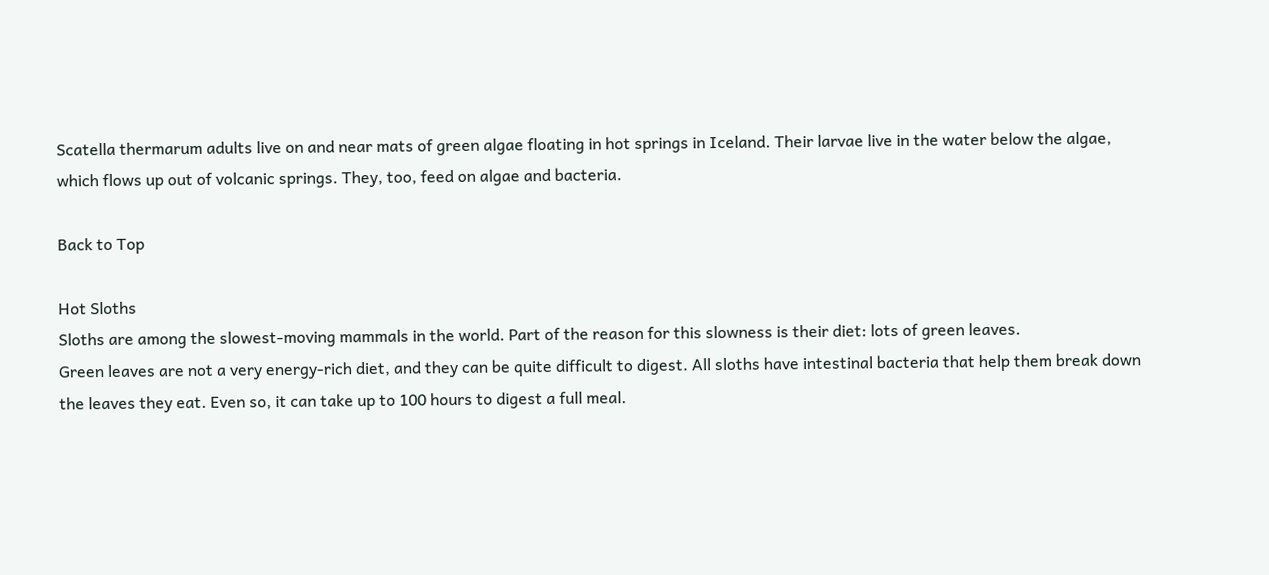Scatella thermarum adults live on and near mats of green algae floating in hot springs in Iceland. Their larvae live in the water below the algae, which flows up out of volcanic springs. They, too, feed on algae and bacteria.

Back to Top

Hot Sloths
Sloths are among the slowest-moving mammals in the world. Part of the reason for this slowness is their diet: lots of green leaves.
Green leaves are not a very energy-rich diet, and they can be quite difficult to digest. All sloths have intestinal bacteria that help them break down the leaves they eat. Even so, it can take up to 100 hours to digest a full meal.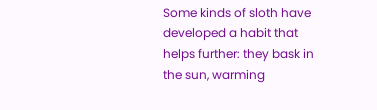Some kinds of sloth have developed a habit that helps further: they bask in the sun, warming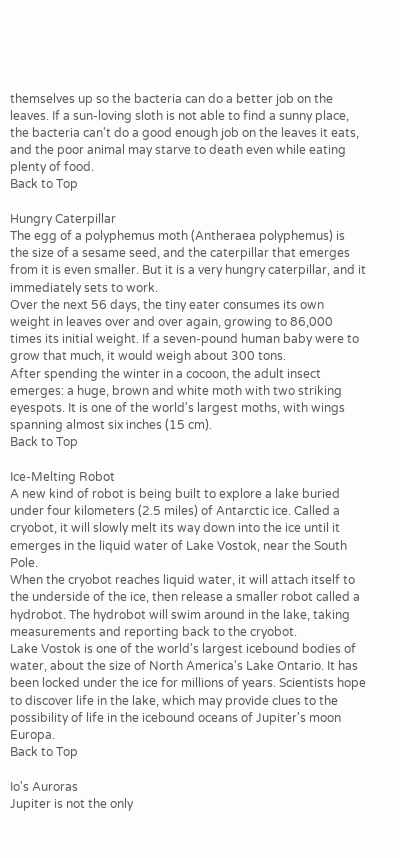themselves up so the bacteria can do a better job on the leaves. If a sun-loving sloth is not able to find a sunny place, the bacteria can't do a good enough job on the leaves it eats, and the poor animal may starve to death even while eating plenty of food.
Back to Top

Hungry Caterpillar
The egg of a polyphemus moth (Antheraea polyphemus) is the size of a sesame seed, and the caterpillar that emerges from it is even smaller. But it is a very hungry caterpillar, and it immediately sets to work.
Over the next 56 days, the tiny eater consumes its own weight in leaves over and over again, growing to 86,000 times its initial weight. If a seven-pound human baby were to grow that much, it would weigh about 300 tons.
After spending the winter in a cocoon, the adult insect emerges: a huge, brown and white moth with two striking eyespots. It is one of the world's largest moths, with wings spanning almost six inches (15 cm).
Back to Top

Ice-Melting Robot
A new kind of robot is being built to explore a lake buried under four kilometers (2.5 miles) of Antarctic ice. Called a cryobot, it will slowly melt its way down into the ice until it emerges in the liquid water of Lake Vostok, near the South Pole.
When the cryobot reaches liquid water, it will attach itself to the underside of the ice, then release a smaller robot called a hydrobot. The hydrobot will swim around in the lake, taking measurements and reporting back to the cryobot.
Lake Vostok is one of the world's largest icebound bodies of water, about the size of North America's Lake Ontario. It has been locked under the ice for millions of years. Scientists hope to discover life in the lake, which may provide clues to the possibility of life in the icebound oceans of Jupiter's moon Europa.
Back to Top

Io's Auroras
Jupiter is not the only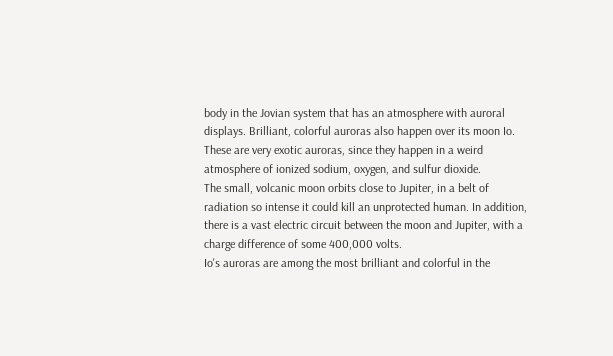body in the Jovian system that has an atmosphere with auroral displays. Brilliant, colorful auroras also happen over its moon Io. These are very exotic auroras, since they happen in a weird atmosphere of ionized sodium, oxygen, and sulfur dioxide.
The small, volcanic moon orbits close to Jupiter, in a belt of radiation so intense it could kill an unprotected human. In addition, there is a vast electric circuit between the moon and Jupiter, with a charge difference of some 400,000 volts.
Io's auroras are among the most brilliant and colorful in the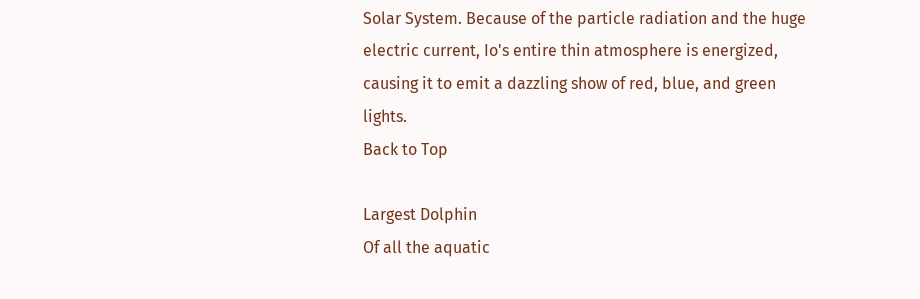Solar System. Because of the particle radiation and the huge electric current, Io's entire thin atmosphere is energized, causing it to emit a dazzling show of red, blue, and green lights.
Back to Top

Largest Dolphin
Of all the aquatic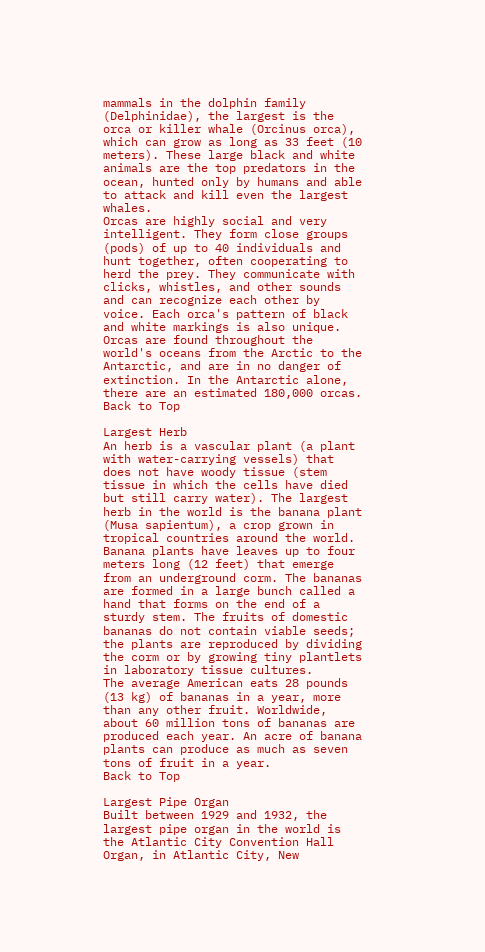mammals in the dolphin family (Delphinidae), the largest is the orca or killer whale (Orcinus orca), which can grow as long as 33 feet (10 meters). These large black and white animals are the top predators in the ocean, hunted only by humans and able to attack and kill even the largest whales.
Orcas are highly social and very intelligent. They form close groups (pods) of up to 40 individuals and hunt together, often cooperating to herd the prey. They communicate with clicks, whistles, and other sounds and can recognize each other by voice. Each orca's pattern of black and white markings is also unique.
Orcas are found throughout the world's oceans from the Arctic to the Antarctic, and are in no danger of extinction. In the Antarctic alone, there are an estimated 180,000 orcas.
Back to Top

Largest Herb
An herb is a vascular plant (a plant with water-carrying vessels) that does not have woody tissue (stem tissue in which the cells have died but still carry water). The largest herb in the world is the banana plant (Musa sapientum), a crop grown in tropical countries around the world.
Banana plants have leaves up to four meters long (12 feet) that emerge from an underground corm. The bananas are formed in a large bunch called a hand that forms on the end of a sturdy stem. The fruits of domestic bananas do not contain viable seeds; the plants are reproduced by dividing the corm or by growing tiny plantlets in laboratory tissue cultures.
The average American eats 28 pounds (13 kg) of bananas in a year, more than any other fruit. Worldwide, about 60 million tons of bananas are produced each year. An acre of banana plants can produce as much as seven tons of fruit in a year.
Back to Top

Largest Pipe Organ
Built between 1929 and 1932, the largest pipe organ in the world is the Atlantic City Convention Hall Organ, in Atlantic City, New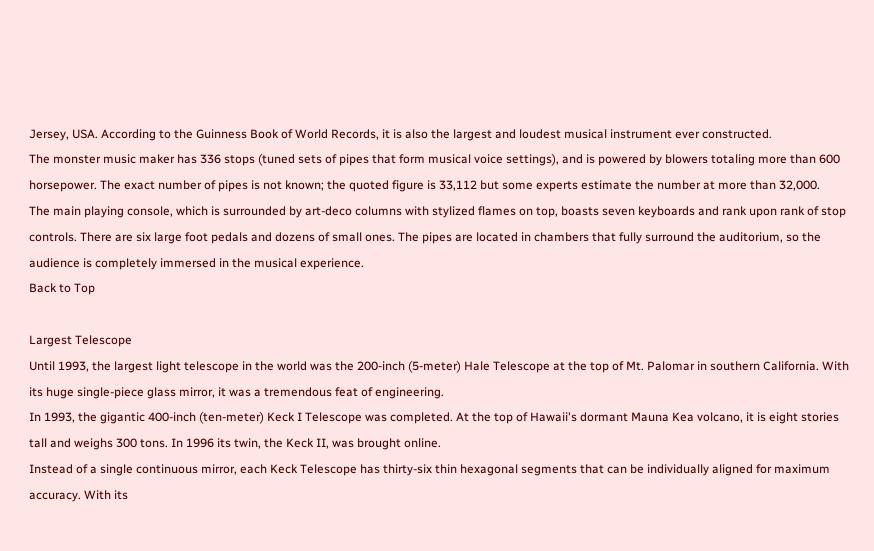Jersey, USA. According to the Guinness Book of World Records, it is also the largest and loudest musical instrument ever constructed.
The monster music maker has 336 stops (tuned sets of pipes that form musical voice settings), and is powered by blowers totaling more than 600 horsepower. The exact number of pipes is not known; the quoted figure is 33,112 but some experts estimate the number at more than 32,000.
The main playing console, which is surrounded by art-deco columns with stylized flames on top, boasts seven keyboards and rank upon rank of stop controls. There are six large foot pedals and dozens of small ones. The pipes are located in chambers that fully surround the auditorium, so the audience is completely immersed in the musical experience.
Back to Top

Largest Telescope
Until 1993, the largest light telescope in the world was the 200-inch (5-meter) Hale Telescope at the top of Mt. Palomar in southern California. With its huge single-piece glass mirror, it was a tremendous feat of engineering.
In 1993, the gigantic 400-inch (ten-meter) Keck I Telescope was completed. At the top of Hawaii's dormant Mauna Kea volcano, it is eight stories tall and weighs 300 tons. In 1996 its twin, the Keck II, was brought online.
Instead of a single continuous mirror, each Keck Telescope has thirty-six thin hexagonal segments that can be individually aligned for maximum accuracy. With its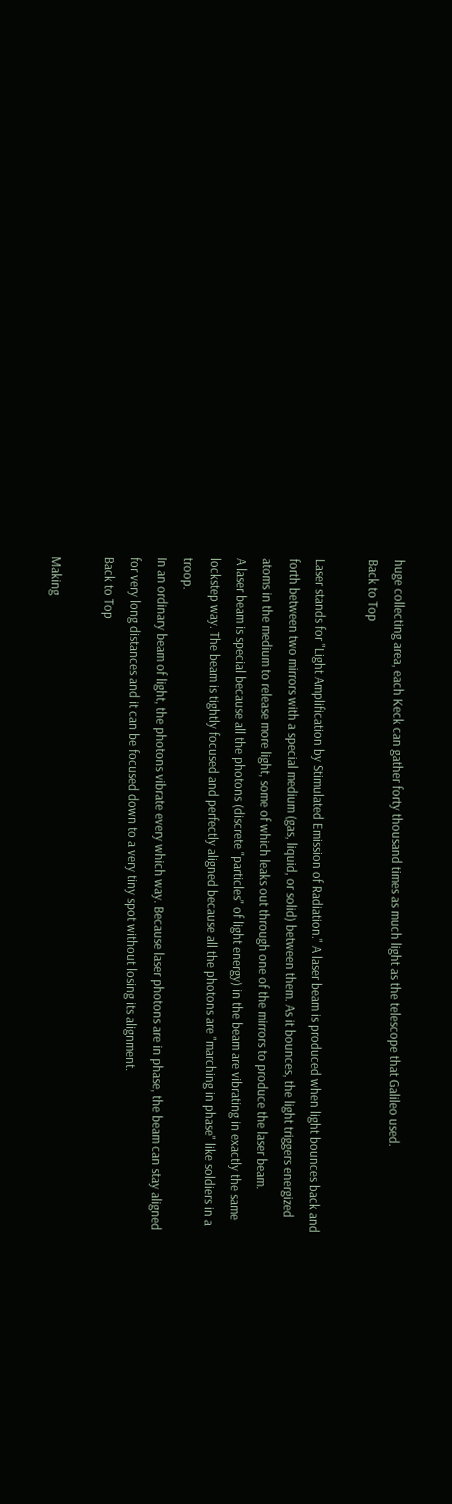huge collecting area, each Keck can gather forty thousand times as much light as the telescope that Galileo used.
Back to Top

Laser stands for "Light Amplification by Stimulated Emission of Radiation." A laser beam is produced when light bounces back and forth between two mirrors with a special medium (gas, liquid, or solid) between them. As it bounces, the light triggers energized atoms in the medium to release more light, some of which leaks out through one of the mirrors to produce the laser beam.
A laser beam is special because all the photons (discrete "particles" of light energy) in the beam are vibrating in exactly the same lockstep way. The beam is tightly focused and perfectly aligned because all the photons are "marching in phase" like soldiers in a troop.
In an ordinary beam of light, the photons vibrate every which way. Because laser photons are in phase, the beam can stay aligned for very long distances and it can be focused down to a very tiny spot without losing its alignment.
Back to Top

Making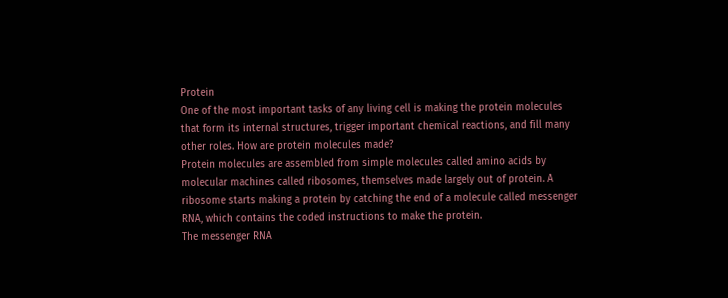Protein
One of the most important tasks of any living cell is making the protein molecules that form its internal structures, trigger important chemical reactions, and fill many other roles. How are protein molecules made?
Protein molecules are assembled from simple molecules called amino acids by molecular machines called ribosomes, themselves made largely out of protein. A ribosome starts making a protein by catching the end of a molecule called messenger RNA, which contains the coded instructions to make the protein.
The messenger RNA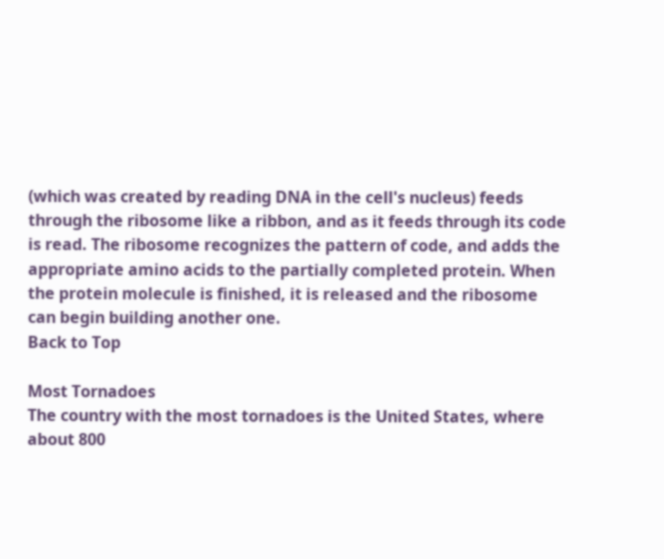(which was created by reading DNA in the cell's nucleus) feeds through the ribosome like a ribbon, and as it feeds through its code is read. The ribosome recognizes the pattern of code, and adds the appropriate amino acids to the partially completed protein. When the protein molecule is finished, it is released and the ribosome can begin building another one.
Back to Top

Most Tornadoes
The country with the most tornadoes is the United States, where about 800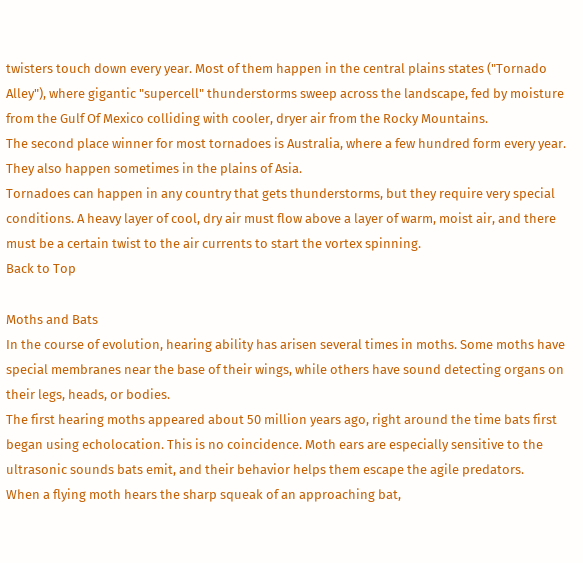twisters touch down every year. Most of them happen in the central plains states ("Tornado Alley"), where gigantic "supercell" thunderstorms sweep across the landscape, fed by moisture from the Gulf Of Mexico colliding with cooler, dryer air from the Rocky Mountains.
The second place winner for most tornadoes is Australia, where a few hundred form every year. They also happen sometimes in the plains of Asia.
Tornadoes can happen in any country that gets thunderstorms, but they require very special conditions. A heavy layer of cool, dry air must flow above a layer of warm, moist air, and there must be a certain twist to the air currents to start the vortex spinning.
Back to Top

Moths and Bats
In the course of evolution, hearing ability has arisen several times in moths. Some moths have special membranes near the base of their wings, while others have sound detecting organs on their legs, heads, or bodies.
The first hearing moths appeared about 50 million years ago, right around the time bats first began using echolocation. This is no coincidence. Moth ears are especially sensitive to the ultrasonic sounds bats emit, and their behavior helps them escape the agile predators.
When a flying moth hears the sharp squeak of an approaching bat,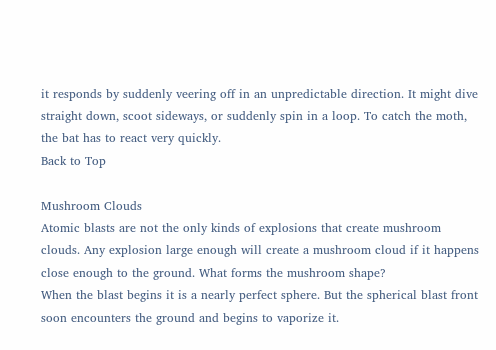it responds by suddenly veering off in an unpredictable direction. It might dive straight down, scoot sideways, or suddenly spin in a loop. To catch the moth, the bat has to react very quickly.
Back to Top

Mushroom Clouds
Atomic blasts are not the only kinds of explosions that create mushroom clouds. Any explosion large enough will create a mushroom cloud if it happens close enough to the ground. What forms the mushroom shape?
When the blast begins it is a nearly perfect sphere. But the spherical blast front soon encounters the ground and begins to vaporize it.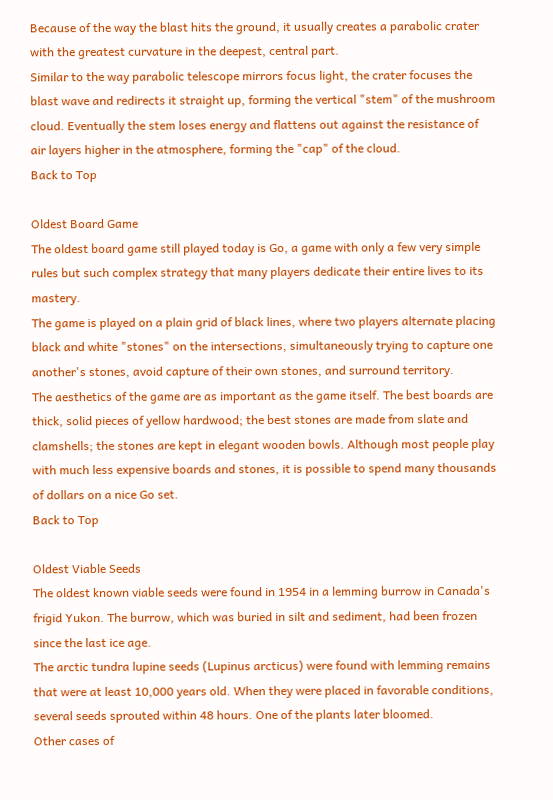Because of the way the blast hits the ground, it usually creates a parabolic crater with the greatest curvature in the deepest, central part.
Similar to the way parabolic telescope mirrors focus light, the crater focuses the blast wave and redirects it straight up, forming the vertical "stem" of the mushroom cloud. Eventually the stem loses energy and flattens out against the resistance of air layers higher in the atmosphere, forming the "cap" of the cloud.
Back to Top

Oldest Board Game
The oldest board game still played today is Go, a game with only a few very simple rules but such complex strategy that many players dedicate their entire lives to its mastery.
The game is played on a plain grid of black lines, where two players alternate placing black and white "stones" on the intersections, simultaneously trying to capture one another's stones, avoid capture of their own stones, and surround territory.
The aesthetics of the game are as important as the game itself. The best boards are thick, solid pieces of yellow hardwood; the best stones are made from slate and clamshells; the stones are kept in elegant wooden bowls. Although most people play with much less expensive boards and stones, it is possible to spend many thousands of dollars on a nice Go set.
Back to Top

Oldest Viable Seeds
The oldest known viable seeds were found in 1954 in a lemming burrow in Canada's frigid Yukon. The burrow, which was buried in silt and sediment, had been frozen since the last ice age.
The arctic tundra lupine seeds (Lupinus arcticus) were found with lemming remains that were at least 10,000 years old. When they were placed in favorable conditions, several seeds sprouted within 48 hours. One of the plants later bloomed.
Other cases of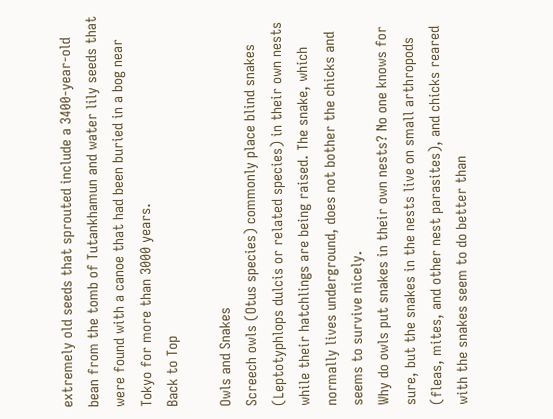extremely old seeds that sprouted include a 3400-year-old bean from the tomb of Tutankhamun and water lily seeds that were found with a canoe that had been buried in a bog near Tokyo for more than 3000 years.
Back to Top

Owls and Snakes
Screech owls (Otus species) commonly place blind snakes (Leptotyphlops dulcis or related species) in their own nests while their hatchlings are being raised. The snake, which normally lives underground, does not bother the chicks and seems to survive nicely.
Why do owls put snakes in their own nests? No one knows for sure, but the snakes in the nests live on small arthropods (fleas, mites, and other nest parasites), and chicks reared with the snakes seem to do better than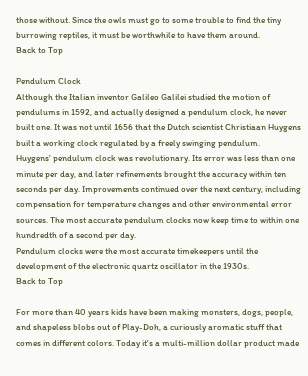those without. Since the owls must go to some trouble to find the tiny burrowing reptiles, it must be worthwhile to have them around.
Back to Top

Pendulum Clock
Although the Italian inventor Galileo Galilei studied the motion of pendulums in 1592, and actually designed a pendulum clock, he never built one. It was not until 1656 that the Dutch scientist Christiaan Huygens built a working clock regulated by a freely swinging pendulum.
Huygens' pendulum clock was revolutionary. Its error was less than one minute per day, and later refinements brought the accuracy within ten seconds per day. Improvements continued over the next century, including compensation for temperature changes and other environmental error sources. The most accurate pendulum clocks now keep time to within one hundredth of a second per day.
Pendulum clocks were the most accurate timekeepers until the development of the electronic quartz oscillator in the 1930s.
Back to Top

For more than 40 years kids have been making monsters, dogs, people, and shapeless blobs out of Play-Doh, a curiously aromatic stuff that comes in different colors. Today it's a multi-million dollar product made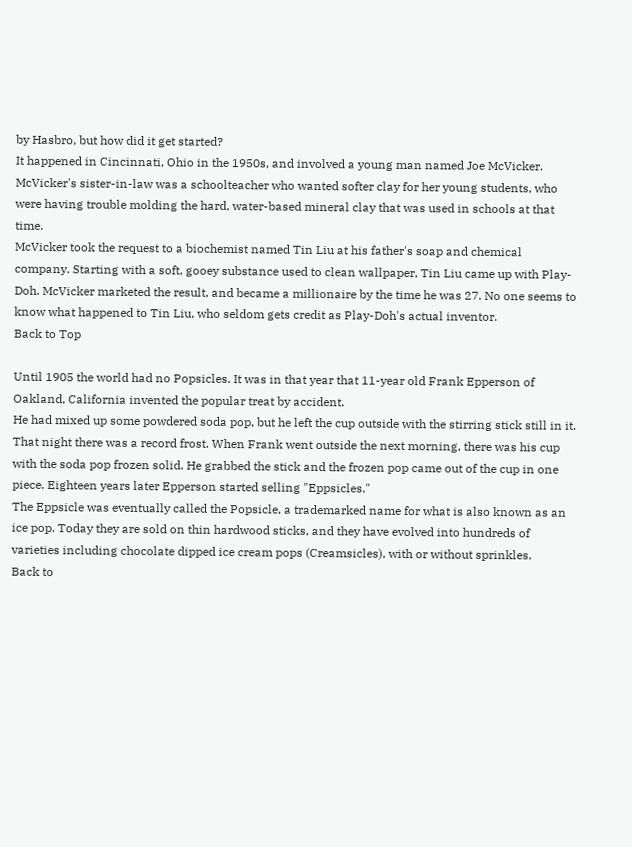by Hasbro, but how did it get started?
It happened in Cincinnati, Ohio in the 1950s, and involved a young man named Joe McVicker. McVicker's sister-in-law was a schoolteacher who wanted softer clay for her young students, who were having trouble molding the hard, water-based mineral clay that was used in schools at that time.
McVicker took the request to a biochemist named Tin Liu at his father's soap and chemical company. Starting with a soft, gooey substance used to clean wallpaper, Tin Liu came up with Play-Doh. McVicker marketed the result, and became a millionaire by the time he was 27. No one seems to know what happened to Tin Liu, who seldom gets credit as Play-Doh's actual inventor.
Back to Top

Until 1905 the world had no Popsicles. It was in that year that 11-year old Frank Epperson of Oakland, California invented the popular treat by accident.
He had mixed up some powdered soda pop, but he left the cup outside with the stirring stick still in it. That night there was a record frost. When Frank went outside the next morning, there was his cup with the soda pop frozen solid. He grabbed the stick and the frozen pop came out of the cup in one piece. Eighteen years later Epperson started selling "Eppsicles."
The Eppsicle was eventually called the Popsicle, a trademarked name for what is also known as an ice pop. Today they are sold on thin hardwood sticks, and they have evolved into hundreds of varieties including chocolate dipped ice cream pops (Creamsicles), with or without sprinkles.
Back to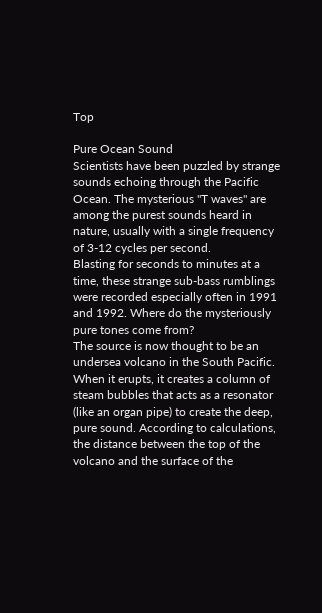Top

Pure Ocean Sound
Scientists have been puzzled by strange sounds echoing through the Pacific Ocean. The mysterious "T waves" are among the purest sounds heard in nature, usually with a single frequency of 3-12 cycles per second.
Blasting for seconds to minutes at a time, these strange sub-bass rumblings were recorded especially often in 1991 and 1992. Where do the mysteriously pure tones come from?
The source is now thought to be an undersea volcano in the South Pacific. When it erupts, it creates a column of steam bubbles that acts as a resonator (like an organ pipe) to create the deep, pure sound. According to calculations, the distance between the top of the volcano and the surface of the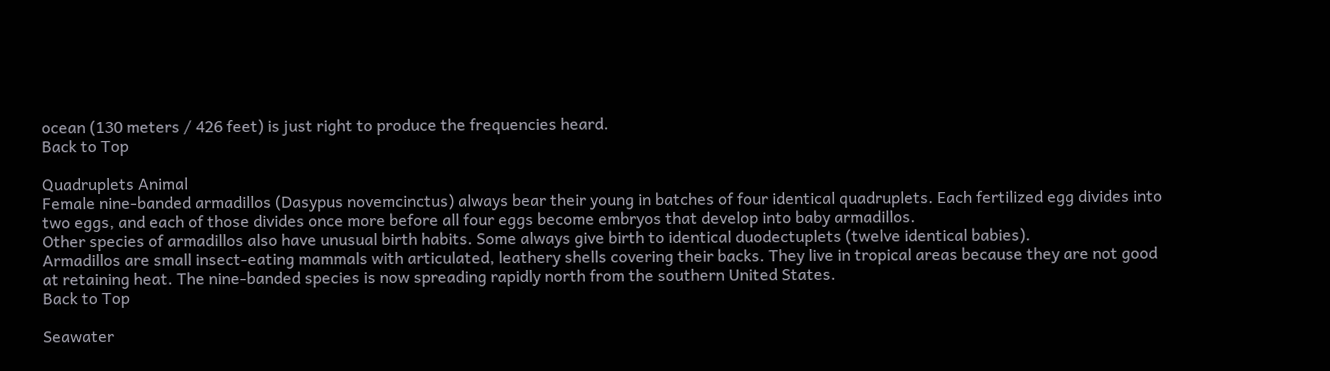ocean (130 meters / 426 feet) is just right to produce the frequencies heard.
Back to Top

Quadruplets Animal
Female nine-banded armadillos (Dasypus novemcinctus) always bear their young in batches of four identical quadruplets. Each fertilized egg divides into two eggs, and each of those divides once more before all four eggs become embryos that develop into baby armadillos.
Other species of armadillos also have unusual birth habits. Some always give birth to identical duodectuplets (twelve identical babies).
Armadillos are small insect-eating mammals with articulated, leathery shells covering their backs. They live in tropical areas because they are not good at retaining heat. The nine-banded species is now spreading rapidly north from the southern United States.
Back to Top

Seawater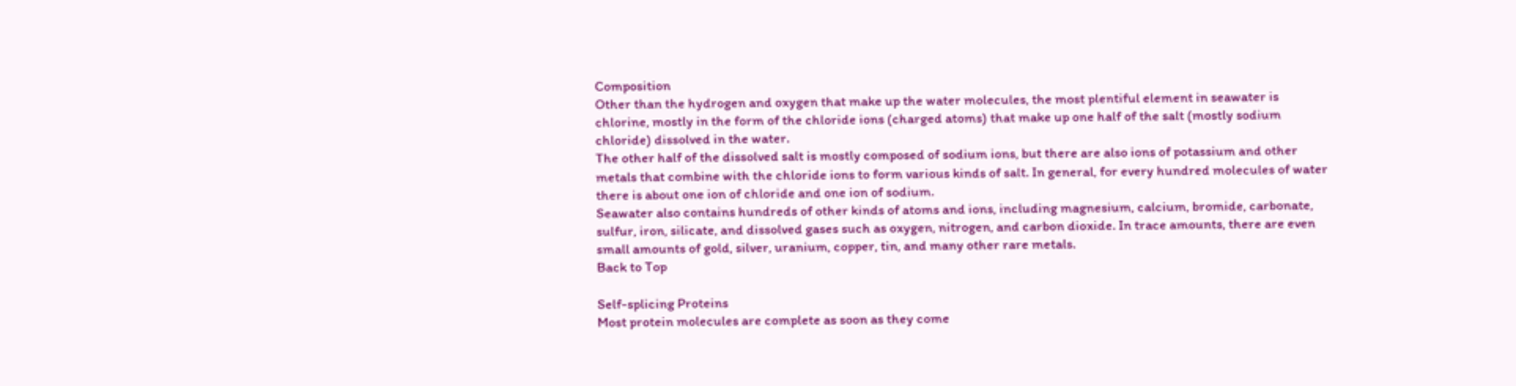Composition
Other than the hydrogen and oxygen that make up the water molecules, the most plentiful element in seawater is chlorine, mostly in the form of the chloride ions (charged atoms) that make up one half of the salt (mostly sodium chloride) dissolved in the water.
The other half of the dissolved salt is mostly composed of sodium ions, but there are also ions of potassium and other metals that combine with the chloride ions to form various kinds of salt. In general, for every hundred molecules of water there is about one ion of chloride and one ion of sodium.
Seawater also contains hundreds of other kinds of atoms and ions, including magnesium, calcium, bromide, carbonate, sulfur, iron, silicate, and dissolved gases such as oxygen, nitrogen, and carbon dioxide. In trace amounts, there are even small amounts of gold, silver, uranium, copper, tin, and many other rare metals.
Back to Top

Self-splicing Proteins
Most protein molecules are complete as soon as they come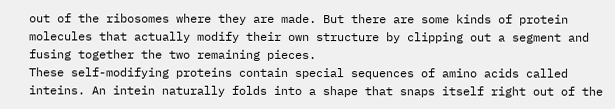out of the ribosomes where they are made. But there are some kinds of protein molecules that actually modify their own structure by clipping out a segment and fusing together the two remaining pieces.
These self-modifying proteins contain special sequences of amino acids called inteins. An intein naturally folds into a shape that snaps itself right out of the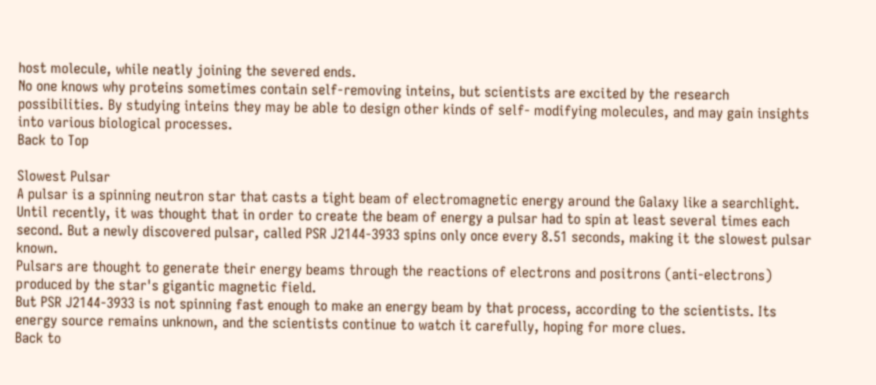host molecule, while neatly joining the severed ends.
No one knows why proteins sometimes contain self-removing inteins, but scientists are excited by the research possibilities. By studying inteins they may be able to design other kinds of self- modifying molecules, and may gain insights into various biological processes.
Back to Top

Slowest Pulsar
A pulsar is a spinning neutron star that casts a tight beam of electromagnetic energy around the Galaxy like a searchlight. Until recently, it was thought that in order to create the beam of energy a pulsar had to spin at least several times each second. But a newly discovered pulsar, called PSR J2144-3933 spins only once every 8.51 seconds, making it the slowest pulsar known.
Pulsars are thought to generate their energy beams through the reactions of electrons and positrons (anti-electrons) produced by the star's gigantic magnetic field.
But PSR J2144-3933 is not spinning fast enough to make an energy beam by that process, according to the scientists. Its energy source remains unknown, and the scientists continue to watch it carefully, hoping for more clues.
Back to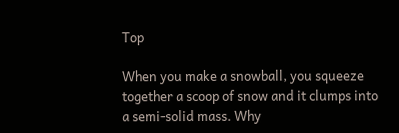Top

When you make a snowball, you squeeze together a scoop of snow and it clumps into a semi-solid mass. Why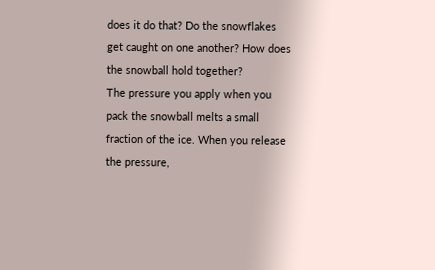does it do that? Do the snowflakes get caught on one another? How does the snowball hold together?
The pressure you apply when you pack the snowball melts a small fraction of the ice. When you release the pressure,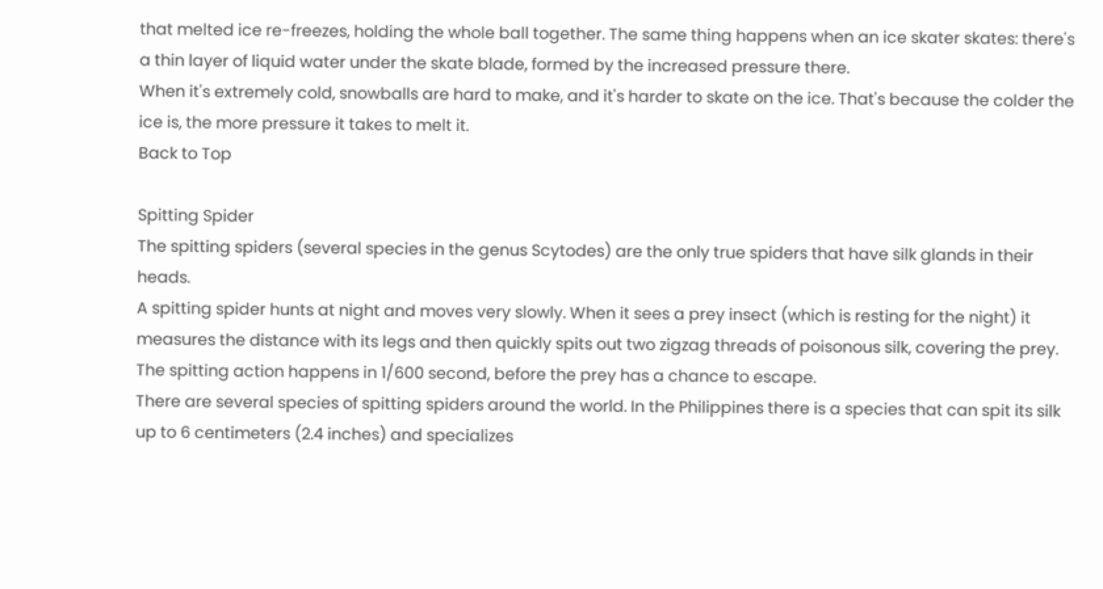that melted ice re-freezes, holding the whole ball together. The same thing happens when an ice skater skates: there's a thin layer of liquid water under the skate blade, formed by the increased pressure there.
When it's extremely cold, snowballs are hard to make, and it's harder to skate on the ice. That's because the colder the ice is, the more pressure it takes to melt it.
Back to Top

Spitting Spider
The spitting spiders (several species in the genus Scytodes) are the only true spiders that have silk glands in their heads.
A spitting spider hunts at night and moves very slowly. When it sees a prey insect (which is resting for the night) it measures the distance with its legs and then quickly spits out two zigzag threads of poisonous silk, covering the prey. The spitting action happens in 1/600 second, before the prey has a chance to escape.
There are several species of spitting spiders around the world. In the Philippines there is a species that can spit its silk up to 6 centimeters (2.4 inches) and specializes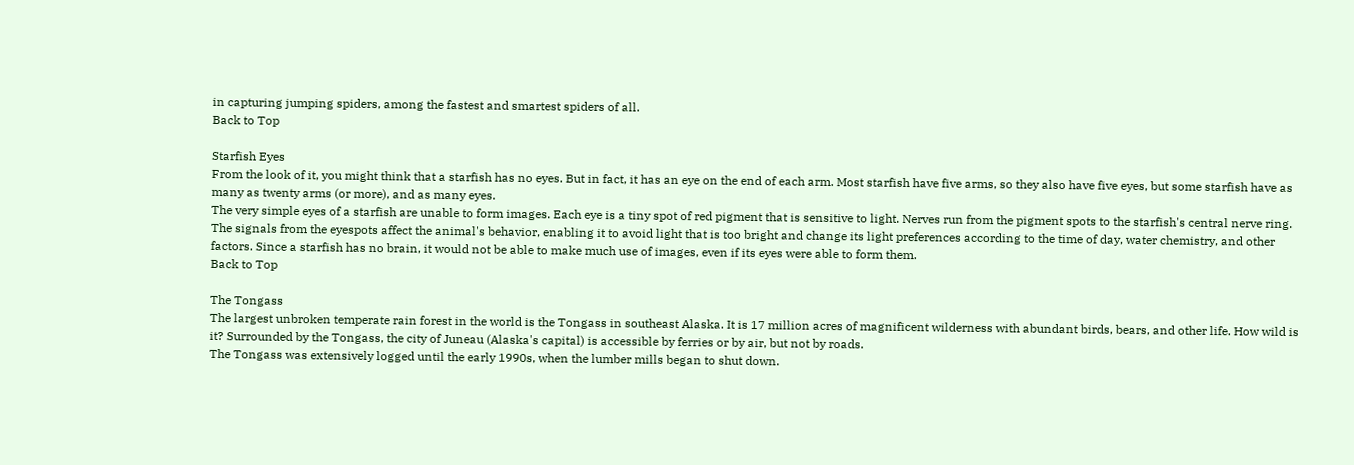in capturing jumping spiders, among the fastest and smartest spiders of all.
Back to Top

Starfish Eyes
From the look of it, you might think that a starfish has no eyes. But in fact, it has an eye on the end of each arm. Most starfish have five arms, so they also have five eyes, but some starfish have as many as twenty arms (or more), and as many eyes.
The very simple eyes of a starfish are unable to form images. Each eye is a tiny spot of red pigment that is sensitive to light. Nerves run from the pigment spots to the starfish's central nerve ring.
The signals from the eyespots affect the animal's behavior, enabling it to avoid light that is too bright and change its light preferences according to the time of day, water chemistry, and other factors. Since a starfish has no brain, it would not be able to make much use of images, even if its eyes were able to form them.
Back to Top

The Tongass
The largest unbroken temperate rain forest in the world is the Tongass in southeast Alaska. It is 17 million acres of magnificent wilderness with abundant birds, bears, and other life. How wild is it? Surrounded by the Tongass, the city of Juneau (Alaska's capital) is accessible by ferries or by air, but not by roads.
The Tongass was extensively logged until the early 1990s, when the lumber mills began to shut down.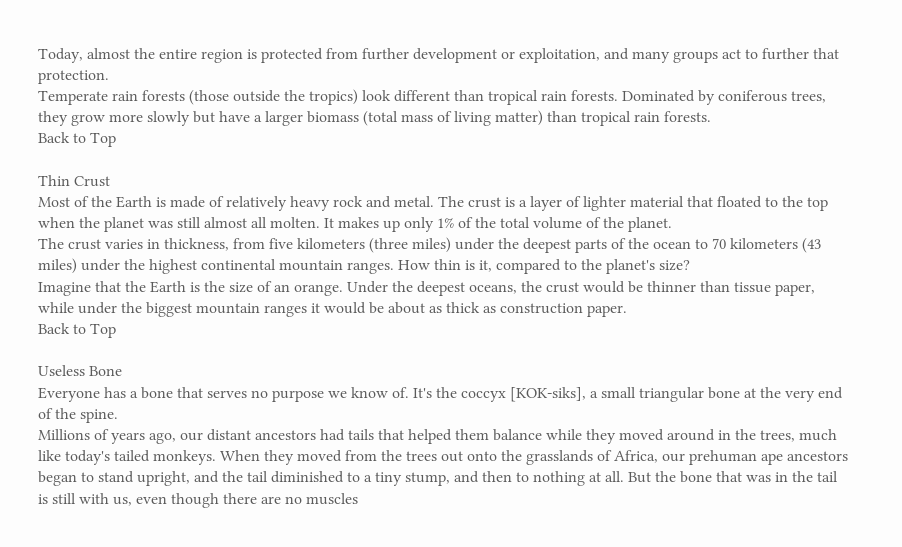Today, almost the entire region is protected from further development or exploitation, and many groups act to further that protection.
Temperate rain forests (those outside the tropics) look different than tropical rain forests. Dominated by coniferous trees, they grow more slowly but have a larger biomass (total mass of living matter) than tropical rain forests.
Back to Top

Thin Crust
Most of the Earth is made of relatively heavy rock and metal. The crust is a layer of lighter material that floated to the top when the planet was still almost all molten. It makes up only 1% of the total volume of the planet.
The crust varies in thickness, from five kilometers (three miles) under the deepest parts of the ocean to 70 kilometers (43 miles) under the highest continental mountain ranges. How thin is it, compared to the planet's size?
Imagine that the Earth is the size of an orange. Under the deepest oceans, the crust would be thinner than tissue paper, while under the biggest mountain ranges it would be about as thick as construction paper.
Back to Top

Useless Bone
Everyone has a bone that serves no purpose we know of. It's the coccyx [KOK-siks], a small triangular bone at the very end of the spine.
Millions of years ago, our distant ancestors had tails that helped them balance while they moved around in the trees, much like today's tailed monkeys. When they moved from the trees out onto the grasslands of Africa, our prehuman ape ancestors began to stand upright, and the tail diminished to a tiny stump, and then to nothing at all. But the bone that was in the tail is still with us, even though there are no muscles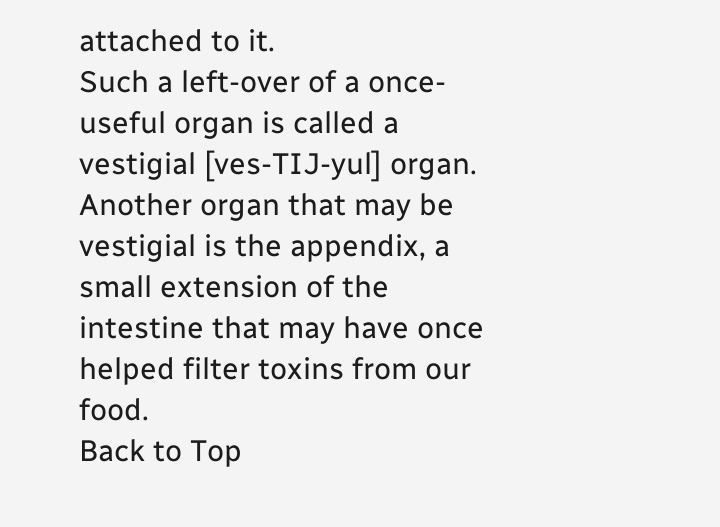attached to it.
Such a left-over of a once-useful organ is called a vestigial [ves-TIJ-yul] organ. Another organ that may be vestigial is the appendix, a small extension of the intestine that may have once helped filter toxins from our food.
Back to Top